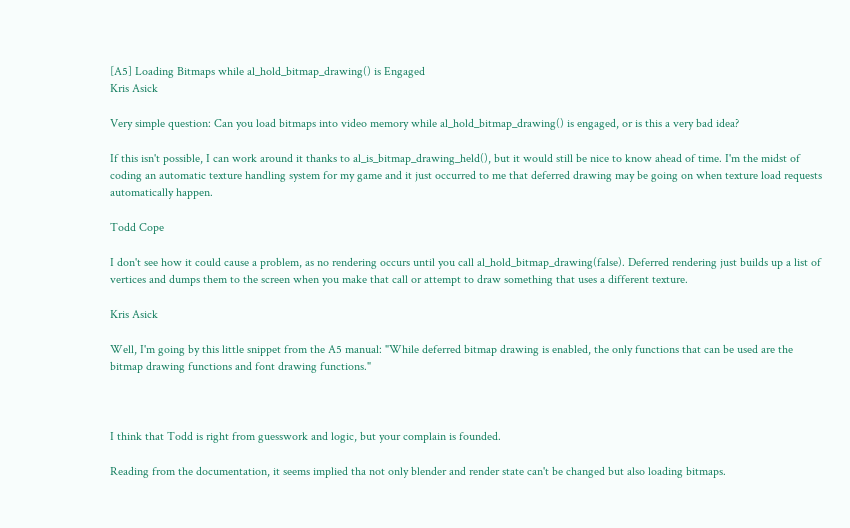[A5] Loading Bitmaps while al_hold_bitmap_drawing() is Engaged
Kris Asick

Very simple question: Can you load bitmaps into video memory while al_hold_bitmap_drawing() is engaged, or is this a very bad idea?

If this isn't possible, I can work around it thanks to al_is_bitmap_drawing_held(), but it would still be nice to know ahead of time. I'm the midst of coding an automatic texture handling system for my game and it just occurred to me that deferred drawing may be going on when texture load requests automatically happen.

Todd Cope

I don't see how it could cause a problem, as no rendering occurs until you call al_hold_bitmap_drawing(false). Deferred rendering just builds up a list of vertices and dumps them to the screen when you make that call or attempt to draw something that uses a different texture.

Kris Asick

Well, I'm going by this little snippet from the A5 manual: "While deferred bitmap drawing is enabled, the only functions that can be used are the bitmap drawing functions and font drawing functions."



I think that Todd is right from guesswork and logic, but your complain is founded.

Reading from the documentation, it seems implied tha not only blender and render state can't be changed but also loading bitmaps.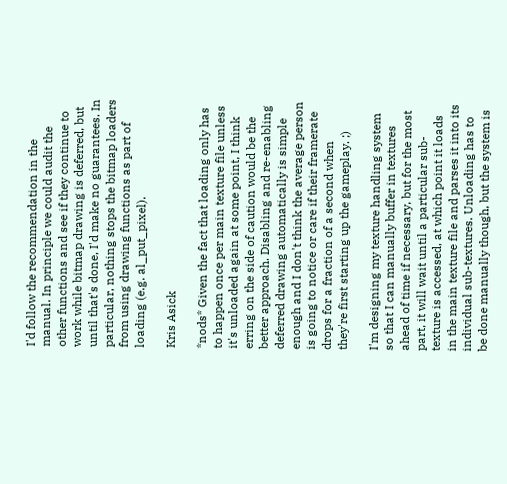I'd follow the recommendation in the manual. In principle we could audit the other functions and see if they continue to work while bitmap drawing is deferred, but until that's done, I'd make no guarantees. In particular, nothing stops the bitmap loaders from using drawing functions as part of loading (e.g. al_put_pixel).

Kris Asick

*nods* Given the fact that loading only has to happen once per main texture file unless it's unloaded again at some point, I think erring on the side of caution would be the better approach. Disabling and re-enabling deferred drawing automatically is simple enough and I don't think the average person is going to notice or care if their framerate drops for a fraction of a second when they're first starting up the gameplay. ;)

I'm designing my texture handling system so that I can manually buffer in textures ahead of time if necessary, but for the most part, it will wait until a particular sub-texture is accessed, at which point it loads in the main texture file and parses it into its individual sub-textures. Unloading has to be done manually though, but the system is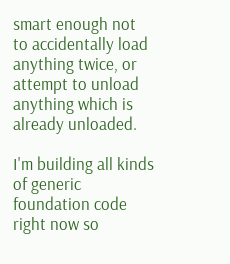smart enough not to accidentally load anything twice, or attempt to unload anything which is already unloaded.

I'm building all kinds of generic foundation code right now so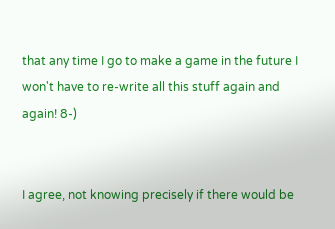that any time I go to make a game in the future I won't have to re-write all this stuff again and again! 8-)


I agree, not knowing precisely if there would be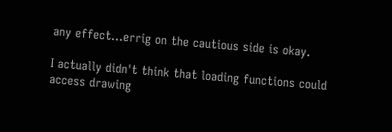any effect...errig on the cautious side is okay.

I actually didn't think that loading functions could access drawing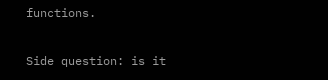functions.

Side question: is it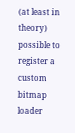(at least in theory) possible to register a custom bitmap loader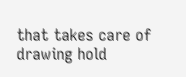that takes care of drawing hold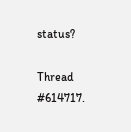status?

Thread #614717.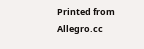Printed from Allegro.cc